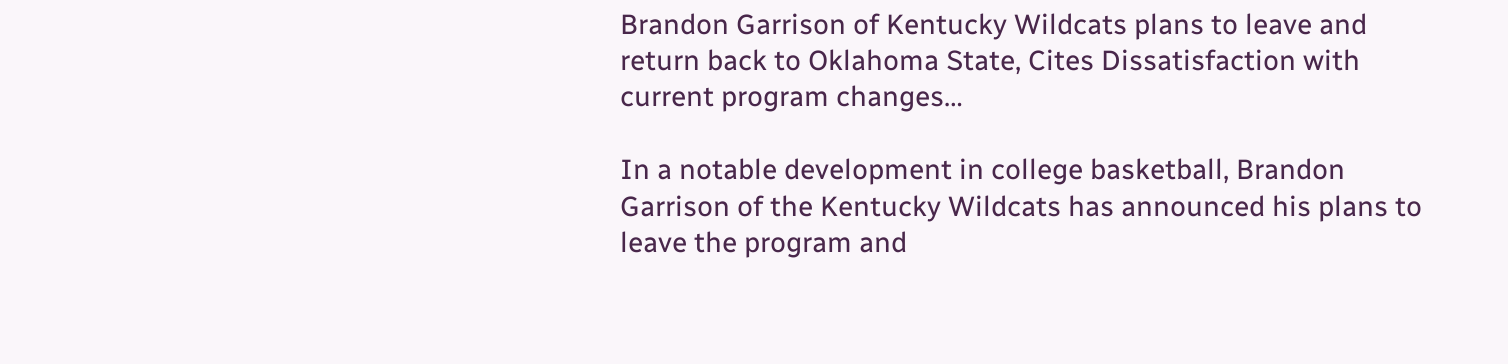Brandon Garrison of Kentucky Wildcats plans to leave and return back to Oklahoma State, Cites Dissatisfaction with current program changes…

In a notable development in college basketball, Brandon Garrison of the Kentucky Wildcats has announced his plans to leave the program and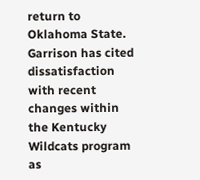return to Oklahoma State. Garrison has cited dissatisfaction with recent changes within the Kentucky Wildcats program as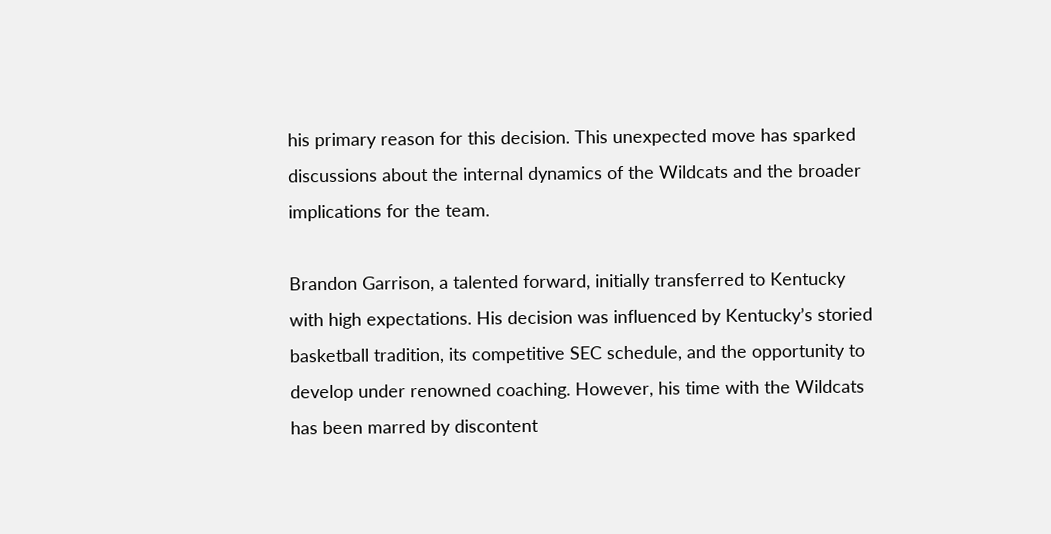his primary reason for this decision. This unexpected move has sparked discussions about the internal dynamics of the Wildcats and the broader implications for the team.

Brandon Garrison, a talented forward, initially transferred to Kentucky with high expectations. His decision was influenced by Kentucky’s storied basketball tradition, its competitive SEC schedule, and the opportunity to develop under renowned coaching. However, his time with the Wildcats has been marred by discontent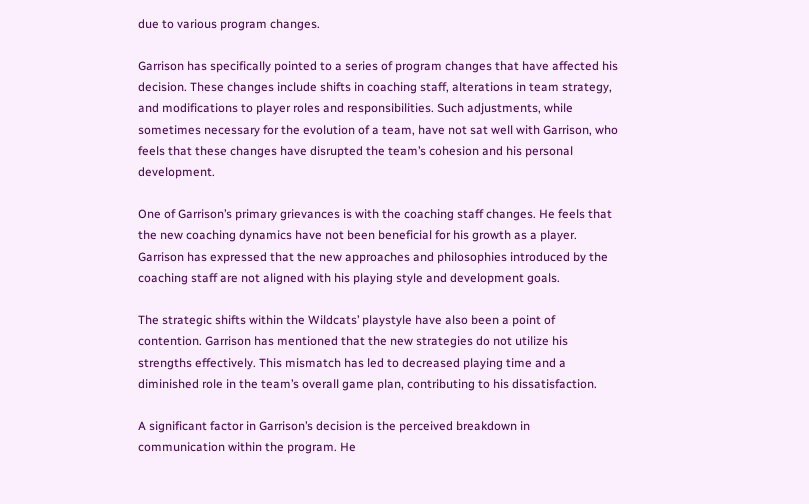due to various program changes.

Garrison has specifically pointed to a series of program changes that have affected his decision. These changes include shifts in coaching staff, alterations in team strategy, and modifications to player roles and responsibilities. Such adjustments, while sometimes necessary for the evolution of a team, have not sat well with Garrison, who feels that these changes have disrupted the team’s cohesion and his personal development.

One of Garrison’s primary grievances is with the coaching staff changes. He feels that the new coaching dynamics have not been beneficial for his growth as a player. Garrison has expressed that the new approaches and philosophies introduced by the coaching staff are not aligned with his playing style and development goals.

The strategic shifts within the Wildcats’ playstyle have also been a point of contention. Garrison has mentioned that the new strategies do not utilize his strengths effectively. This mismatch has led to decreased playing time and a diminished role in the team’s overall game plan, contributing to his dissatisfaction.

A significant factor in Garrison’s decision is the perceived breakdown in communication within the program. He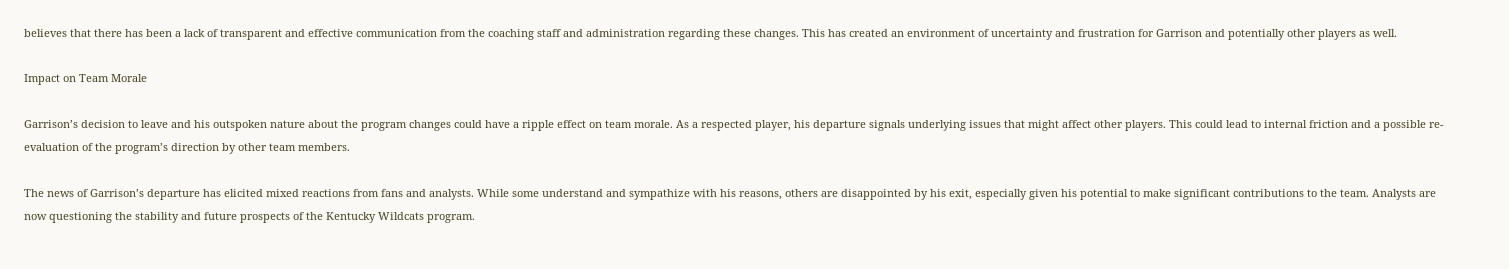believes that there has been a lack of transparent and effective communication from the coaching staff and administration regarding these changes. This has created an environment of uncertainty and frustration for Garrison and potentially other players as well.

Impact on Team Morale

Garrison’s decision to leave and his outspoken nature about the program changes could have a ripple effect on team morale. As a respected player, his departure signals underlying issues that might affect other players. This could lead to internal friction and a possible re-evaluation of the program’s direction by other team members.

The news of Garrison’s departure has elicited mixed reactions from fans and analysts. While some understand and sympathize with his reasons, others are disappointed by his exit, especially given his potential to make significant contributions to the team. Analysts are now questioning the stability and future prospects of the Kentucky Wildcats program.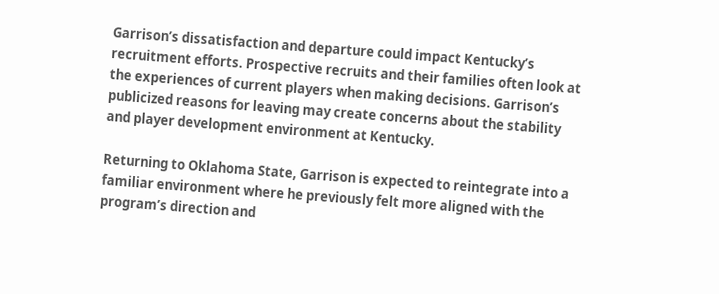Garrison’s dissatisfaction and departure could impact Kentucky’s recruitment efforts. Prospective recruits and their families often look at the experiences of current players when making decisions. Garrison’s publicized reasons for leaving may create concerns about the stability and player development environment at Kentucky.

Returning to Oklahoma State, Garrison is expected to reintegrate into a familiar environment where he previously felt more aligned with the program’s direction and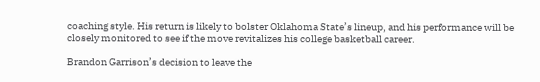coaching style. His return is likely to bolster Oklahoma State’s lineup, and his performance will be closely monitored to see if the move revitalizes his college basketball career.

Brandon Garrison’s decision to leave the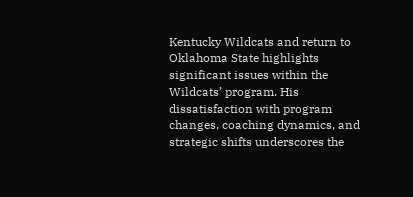Kentucky Wildcats and return to Oklahoma State highlights significant issues within the Wildcats’ program. His dissatisfaction with program changes, coaching dynamics, and strategic shifts underscores the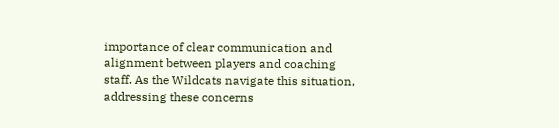importance of clear communication and alignment between players and coaching staff. As the Wildcats navigate this situation, addressing these concerns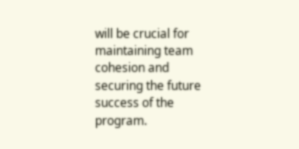will be crucial for maintaining team cohesion and securing the future success of the program.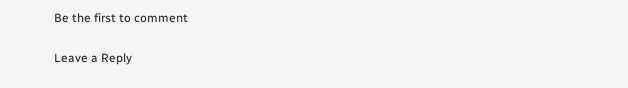Be the first to comment

Leave a Reply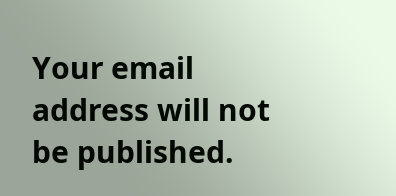Your email address will not be published.